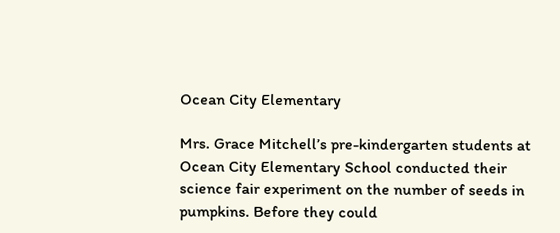Ocean City Elementary

Mrs. Grace Mitchell’s pre-kindergarten students at Ocean City Elementary School conducted their science fair experiment on the number of seeds in pumpkins. Before they could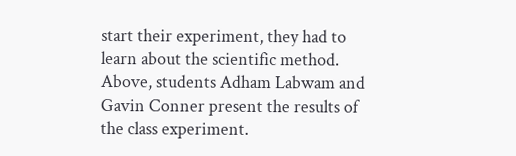start their experiment, they had to learn about the scientific method. Above, students Adham Labwam and Gavin Conner present the results of the class experiment.